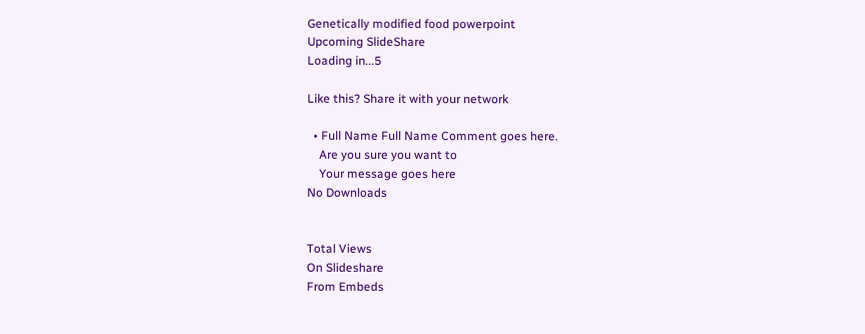Genetically modified food powerpoint
Upcoming SlideShare
Loading in...5

Like this? Share it with your network

  • Full Name Full Name Comment goes here.
    Are you sure you want to
    Your message goes here
No Downloads


Total Views
On Slideshare
From Embeds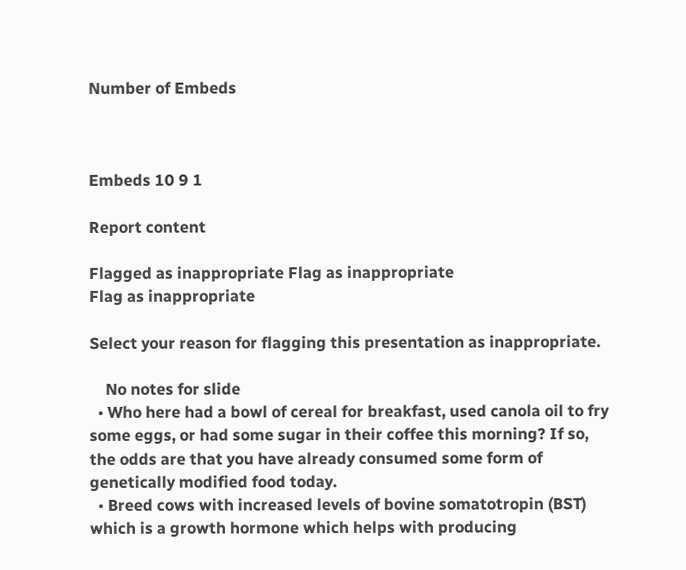Number of Embeds



Embeds 10 9 1

Report content

Flagged as inappropriate Flag as inappropriate
Flag as inappropriate

Select your reason for flagging this presentation as inappropriate.

    No notes for slide
  • Who here had a bowl of cereal for breakfast, used canola oil to fry some eggs, or had some sugar in their coffee this morning? If so, the odds are that you have already consumed some form of genetically modified food today.
  • Breed cows with increased levels of bovine somatotropin (BST) which is a growth hormone which helps with producing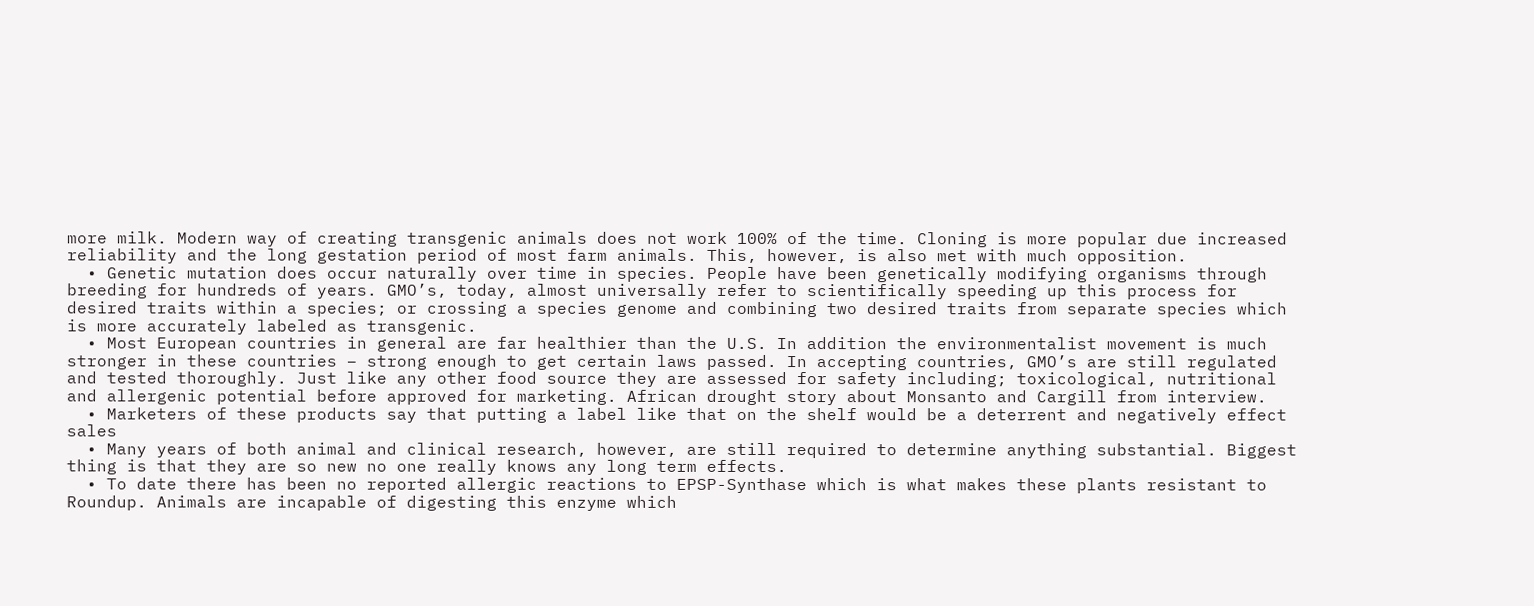more milk. Modern way of creating transgenic animals does not work 100% of the time. Cloning is more popular due increased reliability and the long gestation period of most farm animals. This, however, is also met with much opposition.
  • Genetic mutation does occur naturally over time in species. People have been genetically modifying organisms through breeding for hundreds of years. GMO’s, today, almost universally refer to scientifically speeding up this process for desired traits within a species; or crossing a species genome and combining two desired traits from separate species which is more accurately labeled as transgenic.
  • Most European countries in general are far healthier than the U.S. In addition the environmentalist movement is much stronger in these countries – strong enough to get certain laws passed. In accepting countries, GMO’s are still regulated and tested thoroughly. Just like any other food source they are assessed for safety including; toxicological, nutritional and allergenic potential before approved for marketing. African drought story about Monsanto and Cargill from interview.
  • Marketers of these products say that putting a label like that on the shelf would be a deterrent and negatively effect sales
  • Many years of both animal and clinical research, however, are still required to determine anything substantial. Biggest thing is that they are so new no one really knows any long term effects.
  • To date there has been no reported allergic reactions to EPSP-Synthase which is what makes these plants resistant to Roundup. Animals are incapable of digesting this enzyme which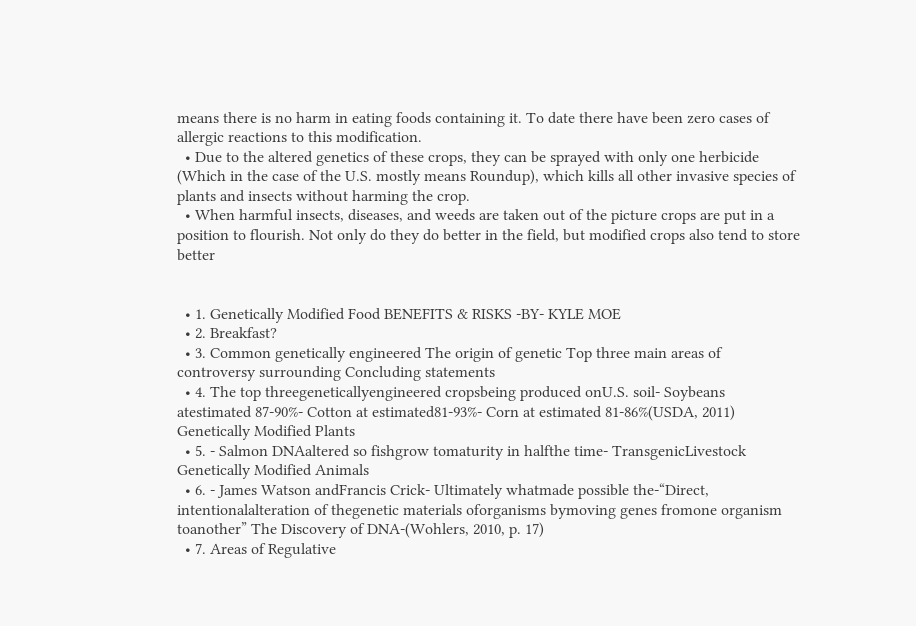means there is no harm in eating foods containing it. To date there have been zero cases of allergic reactions to this modification.
  • Due to the altered genetics of these crops, they can be sprayed with only one herbicide (Which in the case of the U.S. mostly means Roundup), which kills all other invasive species of plants and insects without harming the crop.
  • When harmful insects, diseases, and weeds are taken out of the picture crops are put in a position to flourish. Not only do they do better in the field, but modified crops also tend to store better


  • 1. Genetically Modified Food BENEFITS & RISKS -BY- KYLE MOE
  • 2. Breakfast?
  • 3. Common genetically engineered The origin of genetic Top three main areas of controversy surrounding Concluding statements
  • 4. The top threegeneticallyengineered cropsbeing produced onU.S. soil- Soybeans atestimated 87-90%- Cotton at estimated81-93%- Corn at estimated 81-86%(USDA, 2011) Genetically Modified Plants
  • 5. - Salmon DNAaltered so fishgrow tomaturity in halfthe time- TransgenicLivestock Genetically Modified Animals
  • 6. - James Watson andFrancis Crick- Ultimately whatmade possible the-“Direct, intentionalalteration of thegenetic materials oforganisms bymoving genes fromone organism toanother” The Discovery of DNA-(Wohlers, 2010, p. 17)
  • 7. Areas of Regulative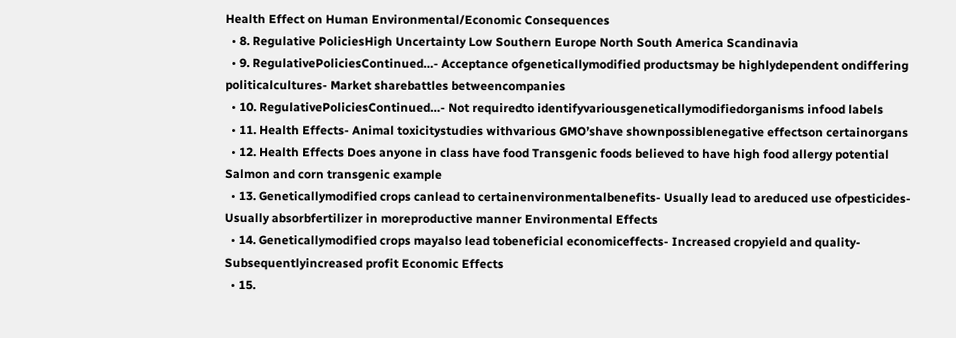Health Effect on Human Environmental/Economic Consequences
  • 8. Regulative PoliciesHigh Uncertainty Low Southern Europe North South America Scandinavia
  • 9. RegulativePoliciesContinued…- Acceptance ofgeneticallymodified productsmay be highlydependent ondiffering politicalcultures- Market sharebattles betweencompanies
  • 10. RegulativePoliciesContinued…- Not requiredto identifyvariousgeneticallymodifiedorganisms infood labels
  • 11. Health Effects- Animal toxicitystudies withvarious GMO’shave shownpossiblenegative effectson certainorgans
  • 12. Health Effects Does anyone in class have food Transgenic foods believed to have high food allergy potential Salmon and corn transgenic example
  • 13. Geneticallymodified crops canlead to certainenvironmentalbenefits- Usually lead to areduced use ofpesticides- Usually absorbfertilizer in moreproductive manner Environmental Effects
  • 14. Geneticallymodified crops mayalso lead tobeneficial economiceffects- Increased cropyield and quality- Subsequentlyincreased profit Economic Effects
  • 15.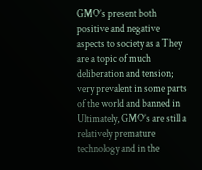GMO’s present both positive and negative aspects to society as a They are a topic of much deliberation and tension; very prevalent in some parts of the world and banned in Ultimately, GMO’s are still a relatively premature technology and in the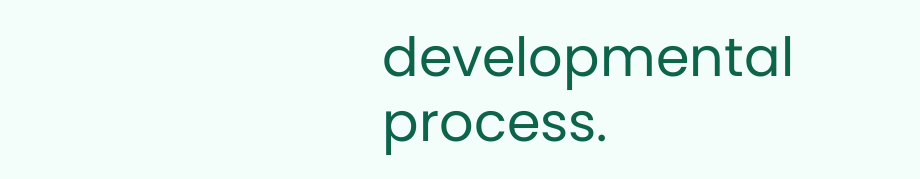developmental process.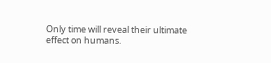Only time will reveal their ultimate effect on humans.